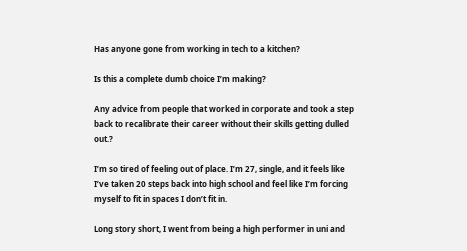Has anyone gone from working in tech to a kitchen?

Is this a complete dumb choice I’m making?

Any advice from people that worked in corporate and took a step back to recalibrate their career without their skills getting dulled out.?

I’m so tired of feeling out of place. I’m 27, single, and it feels like I’ve taken 20 steps back into high school and feel like I’m forcing myself to fit in spaces I don’t fit in.

Long story short, I went from being a high performer in uni and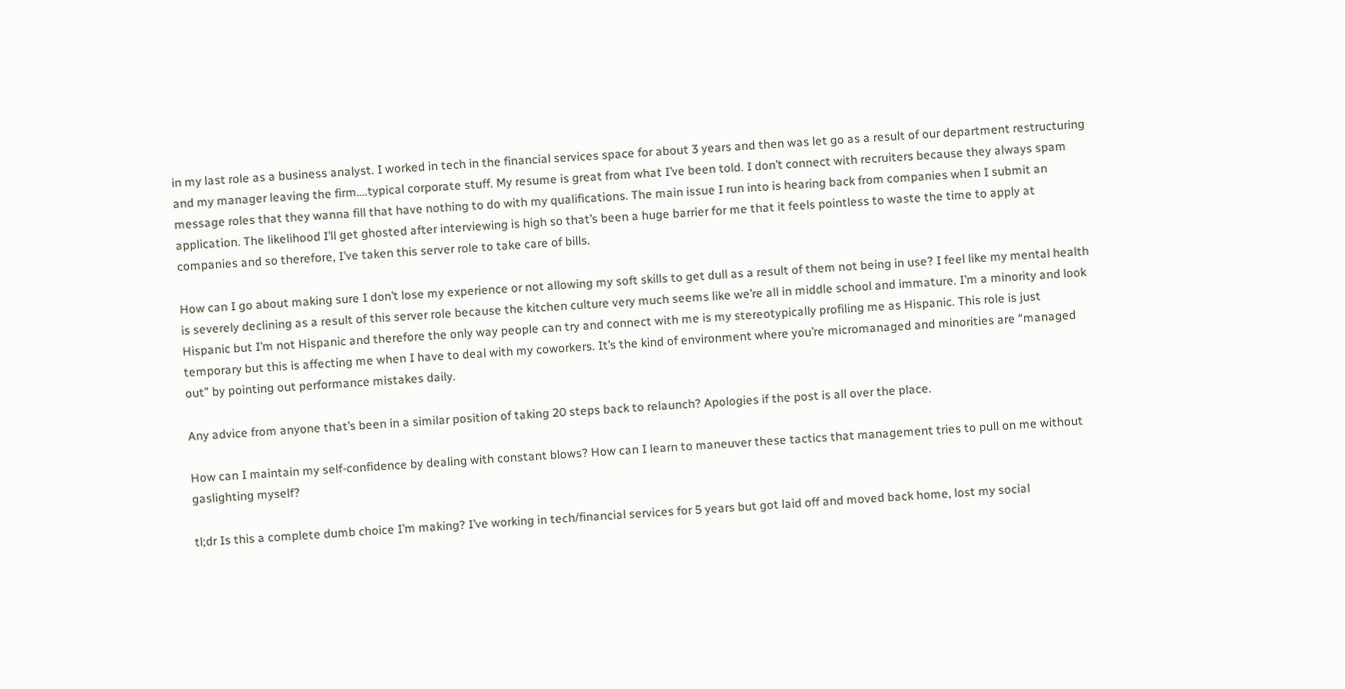in my last role as a business analyst. I worked in tech in the financial services space for about 3 years and then was let go as a result of our department restructuring and my manager leaving the firm….typical corporate stuff. My resume is great from what I’ve been told. I don’t connect with recruiters because they always spam message roles that they wanna fill that have nothing to do with my qualifications. The main issue I run into is hearing back from companies when I submit an application. The likelihood I’ll get ghosted after interviewing is high so that’s been a huge barrier for me that it feels pointless to waste the time to apply at companies and so therefore, I’ve taken this server role to take care of bills.

How can I go about making sure I don’t lose my experience or not allowing my soft skills to get dull as a result of them not being in use? I feel like my mental health is severely declining as a result of this server role because the kitchen culture very much seems like we’re all in middle school and immature. I’m a minority and look Hispanic but I’m not Hispanic and therefore the only way people can try and connect with me is my stereotypically profiling me as Hispanic. This role is just temporary but this is affecting me when I have to deal with my coworkers. It’s the kind of environment where you’re micromanaged and minorities are “managed out” by pointing out performance mistakes daily.

Any advice from anyone that’s been in a similar position of taking 20 steps back to relaunch? Apologies if the post is all over the place.

How can I maintain my self-confidence by dealing with constant blows? How can I learn to maneuver these tactics that management tries to pull on me without gaslighting myself?

tl;dr Is this a complete dumb choice I’m making? I’ve working in tech/financial services for 5 years but got laid off and moved back home, lost my social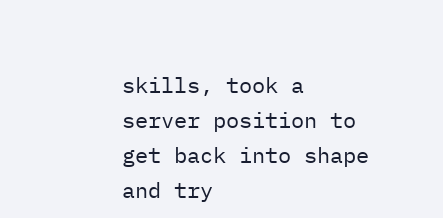skills, took a server position to get back into shape and try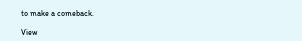to make a comeback.

View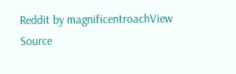Reddit by magnificentroachView Source